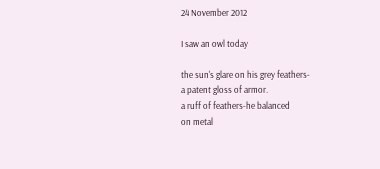24 November 2012

I saw an owl today

the sun's glare on his grey feathers-
a patent gloss of armor.
a ruff of feathers-he balanced
on metal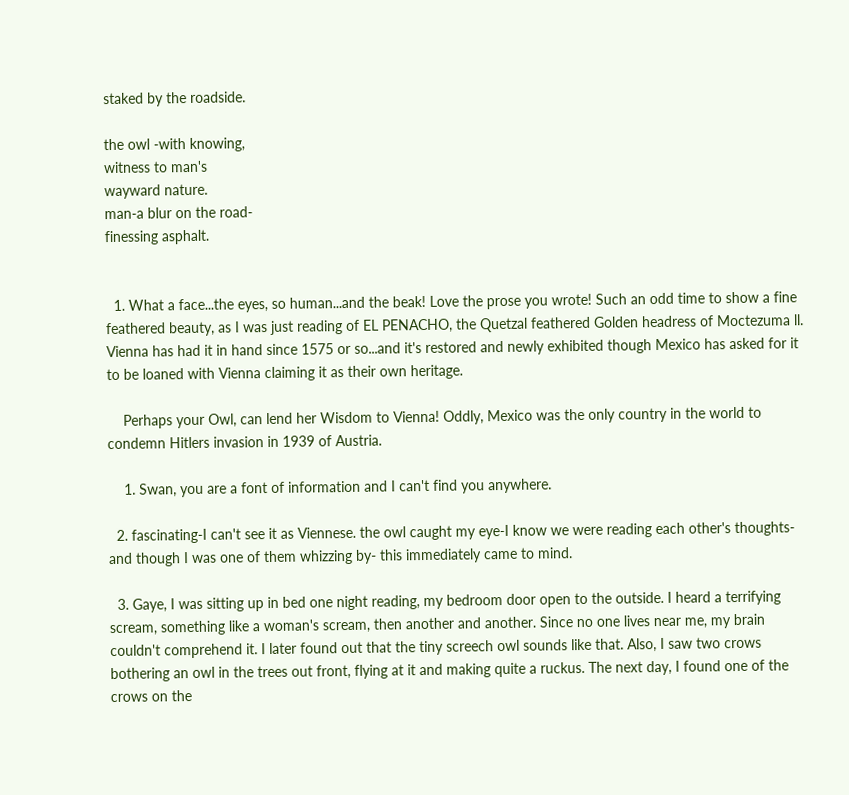staked by the roadside.

the owl -with knowing,
witness to man's
wayward nature.
man-a blur on the road-
finessing asphalt.


  1. What a face...the eyes, so human...and the beak! Love the prose you wrote! Such an odd time to show a fine feathered beauty, as I was just reading of EL PENACHO, the Quetzal feathered Golden headress of Moctezuma ll. Vienna has had it in hand since 1575 or so...and it's restored and newly exhibited though Mexico has asked for it to be loaned with Vienna claiming it as their own heritage.

    Perhaps your Owl, can lend her Wisdom to Vienna! Oddly, Mexico was the only country in the world to condemn Hitlers invasion in 1939 of Austria.

    1. Swan, you are a font of information and I can't find you anywhere.

  2. fascinating-I can't see it as Viennese. the owl caught my eye-I know we were reading each other's thoughts-and though I was one of them whizzing by- this immediately came to mind.

  3. Gaye, I was sitting up in bed one night reading, my bedroom door open to the outside. I heard a terrifying scream, something like a woman's scream, then another and another. Since no one lives near me, my brain couldn't comprehend it. I later found out that the tiny screech owl sounds like that. Also, I saw two crows bothering an owl in the trees out front, flying at it and making quite a ruckus. The next day, I found one of the crows on the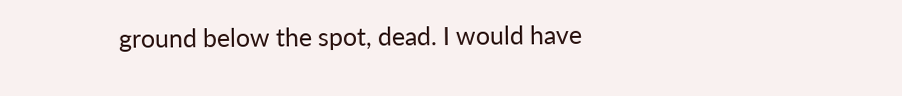ground below the spot, dead. I would have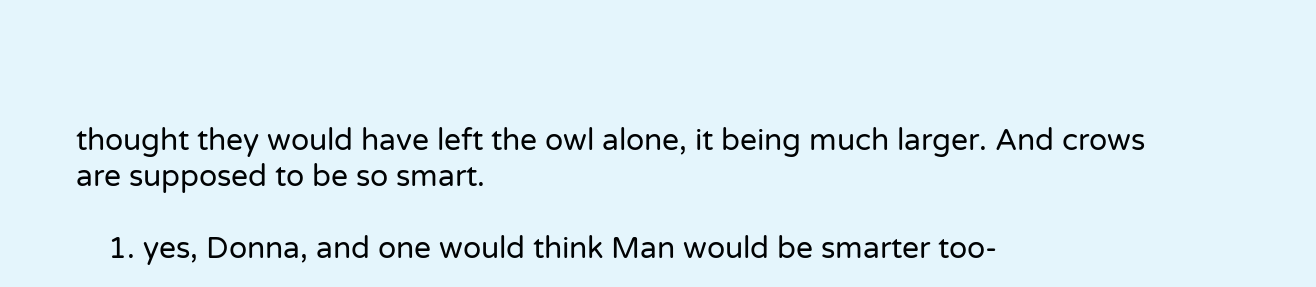thought they would have left the owl alone, it being much larger. And crows are supposed to be so smart.

    1. yes, Donna, and one would think Man would be smarter too-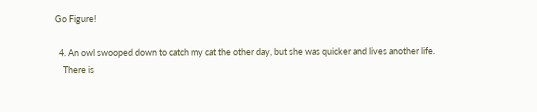Go Figure!

  4. An owl swooped down to catch my cat the other day, but she was quicker and lives another life.
    There is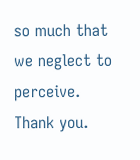so much that we neglect to perceive. Thank you.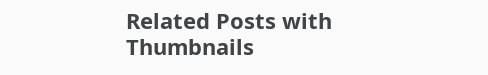Related Posts with Thumbnails